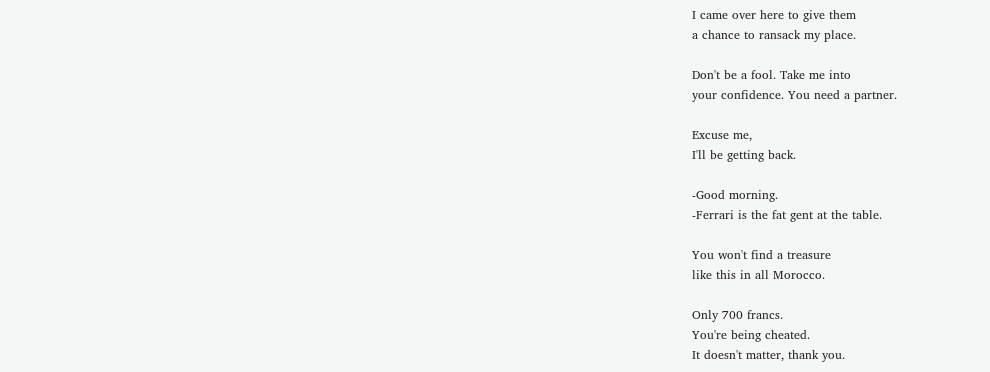I came over here to give them
a chance to ransack my place.

Don't be a fool. Take me into
your confidence. You need a partner.

Excuse me,
I'll be getting back.

-Good morning.
-Ferrari is the fat gent at the table.

You won't find a treasure
like this in all Morocco.

Only 700 francs.
You're being cheated.
It doesn't matter, thank you.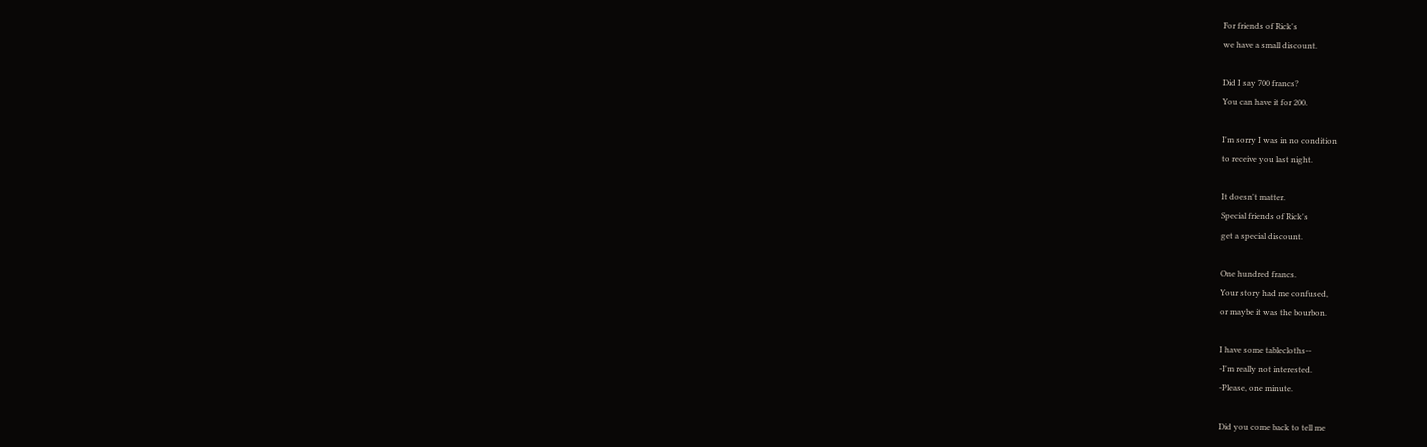For friends of Rick's
we have a small discount.

Did I say 700 francs?
You can have it for 200.

I'm sorry I was in no condition
to receive you last night.

It doesn't matter.
Special friends of Rick's
get a special discount.

One hundred francs.
Your story had me confused,
or maybe it was the bourbon.

I have some tablecloths--
-I'm really not interested.
-Please, one minute.

Did you come back to tell me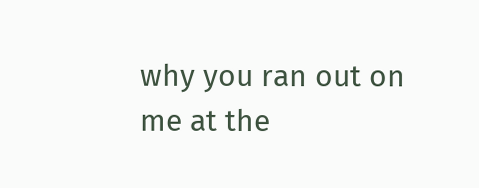why you ran out on me at the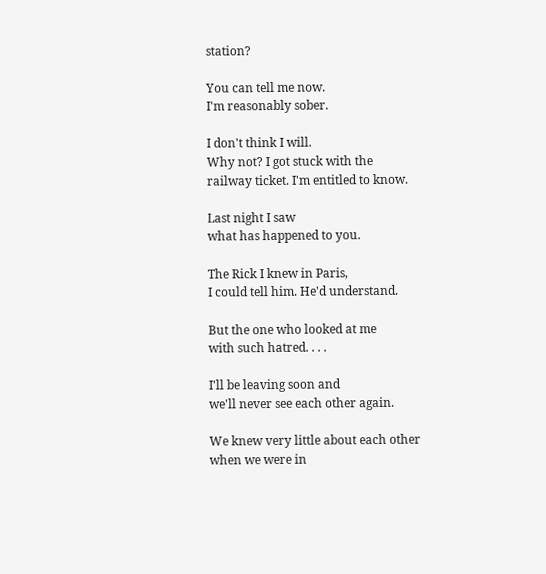station?

You can tell me now.
I'm reasonably sober.

I don't think I will.
Why not? I got stuck with the
railway ticket. I'm entitled to know.

Last night I saw
what has happened to you.

The Rick I knew in Paris,
I could tell him. He'd understand.

But the one who looked at me
with such hatred. . . .

I'll be leaving soon and
we'll never see each other again.

We knew very little about each other
when we were in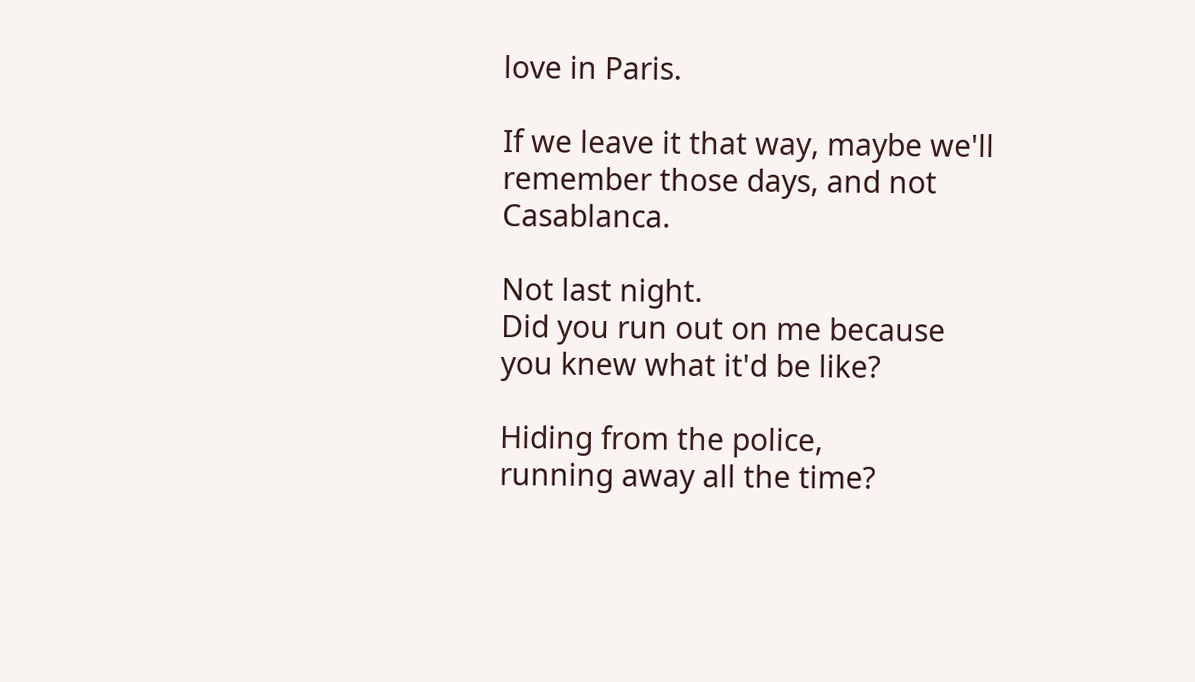love in Paris.

If we leave it that way, maybe we'll
remember those days, and not Casablanca.

Not last night.
Did you run out on me because
you knew what it'd be like?

Hiding from the police,
running away all the time?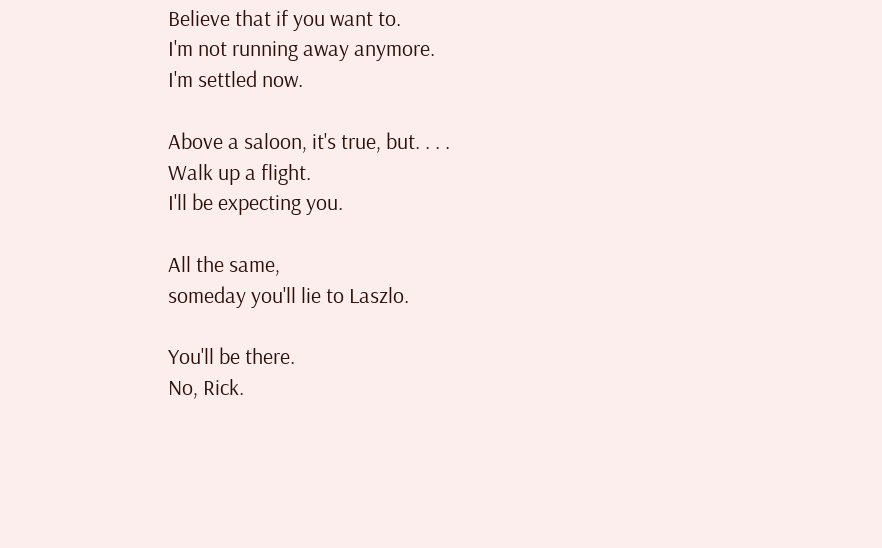Believe that if you want to.
I'm not running away anymore.
I'm settled now.

Above a saloon, it's true, but. . . .
Walk up a flight.
I'll be expecting you.

All the same,
someday you'll lie to Laszlo.

You'll be there.
No, Rick.